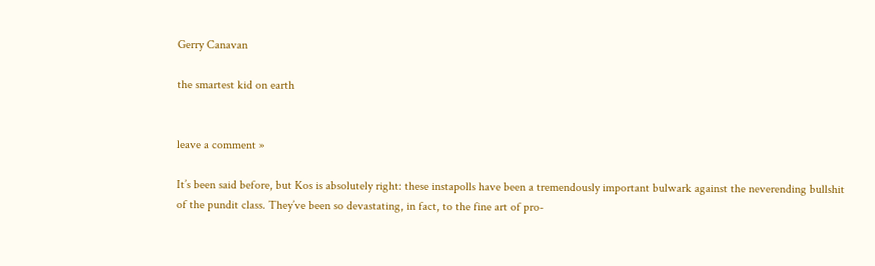Gerry Canavan

the smartest kid on earth


leave a comment »

It’s been said before, but Kos is absolutely right: these instapolls have been a tremendously important bulwark against the neverending bullshit of the pundit class. They’ve been so devastating, in fact, to the fine art of pro-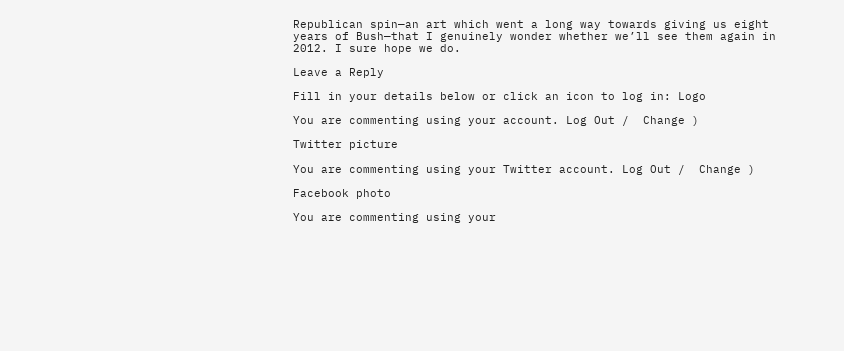Republican spin—an art which went a long way towards giving us eight years of Bush—that I genuinely wonder whether we’ll see them again in 2012. I sure hope we do.

Leave a Reply

Fill in your details below or click an icon to log in: Logo

You are commenting using your account. Log Out /  Change )

Twitter picture

You are commenting using your Twitter account. Log Out /  Change )

Facebook photo

You are commenting using your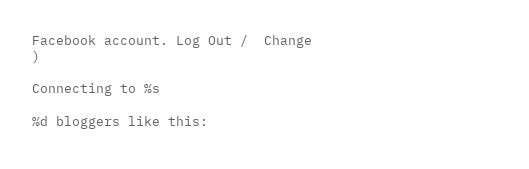Facebook account. Log Out /  Change )

Connecting to %s

%d bloggers like this: